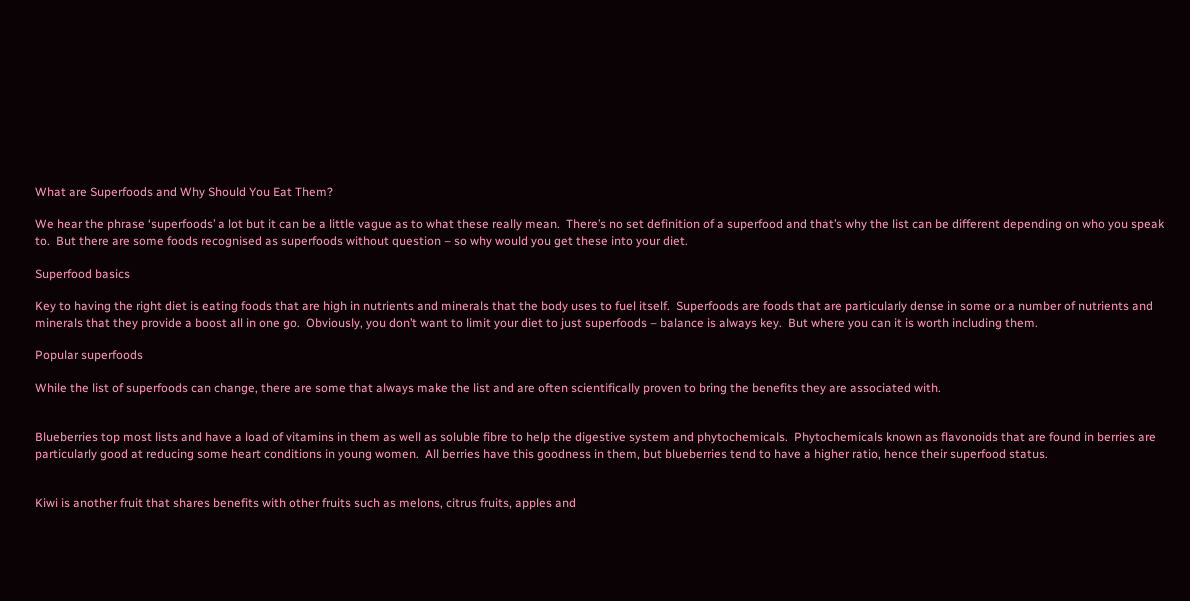What are Superfoods and Why Should You Eat Them?

We hear the phrase ‘superfoods’ a lot but it can be a little vague as to what these really mean.  There’s no set definition of a superfood and that’s why the list can be different depending on who you speak to.  But there are some foods recognised as superfoods without question – so why would you get these into your diet.

Superfood basics

Key to having the right diet is eating foods that are high in nutrients and minerals that the body uses to fuel itself.  Superfoods are foods that are particularly dense in some or a number of nutrients and minerals that they provide a boost all in one go.  Obviously, you don’t want to limit your diet to just superfoods – balance is always key.  But where you can it is worth including them.

Popular superfoods

While the list of superfoods can change, there are some that always make the list and are often scientifically proven to bring the benefits they are associated with.


Blueberries top most lists and have a load of vitamins in them as well as soluble fibre to help the digestive system and phytochemicals.  Phytochemicals known as flavonoids that are found in berries are particularly good at reducing some heart conditions in young women.  All berries have this goodness in them, but blueberries tend to have a higher ratio, hence their superfood status.


Kiwi is another fruit that shares benefits with other fruits such as melons, citrus fruits, apples and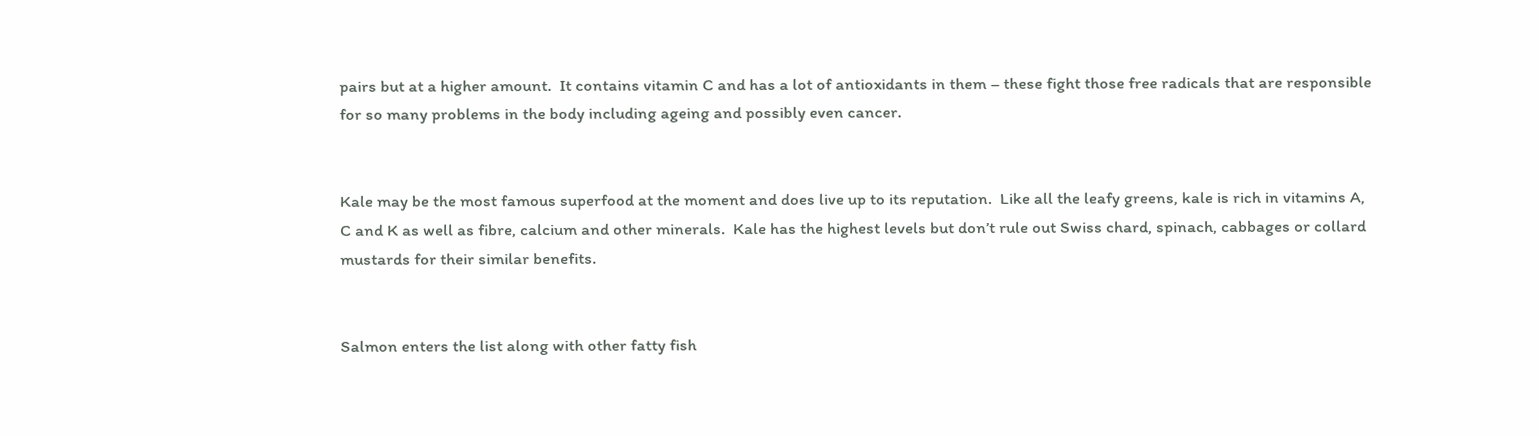pairs but at a higher amount.  It contains vitamin C and has a lot of antioxidants in them – these fight those free radicals that are responsible for so many problems in the body including ageing and possibly even cancer.


Kale may be the most famous superfood at the moment and does live up to its reputation.  Like all the leafy greens, kale is rich in vitamins A, C and K as well as fibre, calcium and other minerals.  Kale has the highest levels but don’t rule out Swiss chard, spinach, cabbages or collard mustards for their similar benefits.


Salmon enters the list along with other fatty fish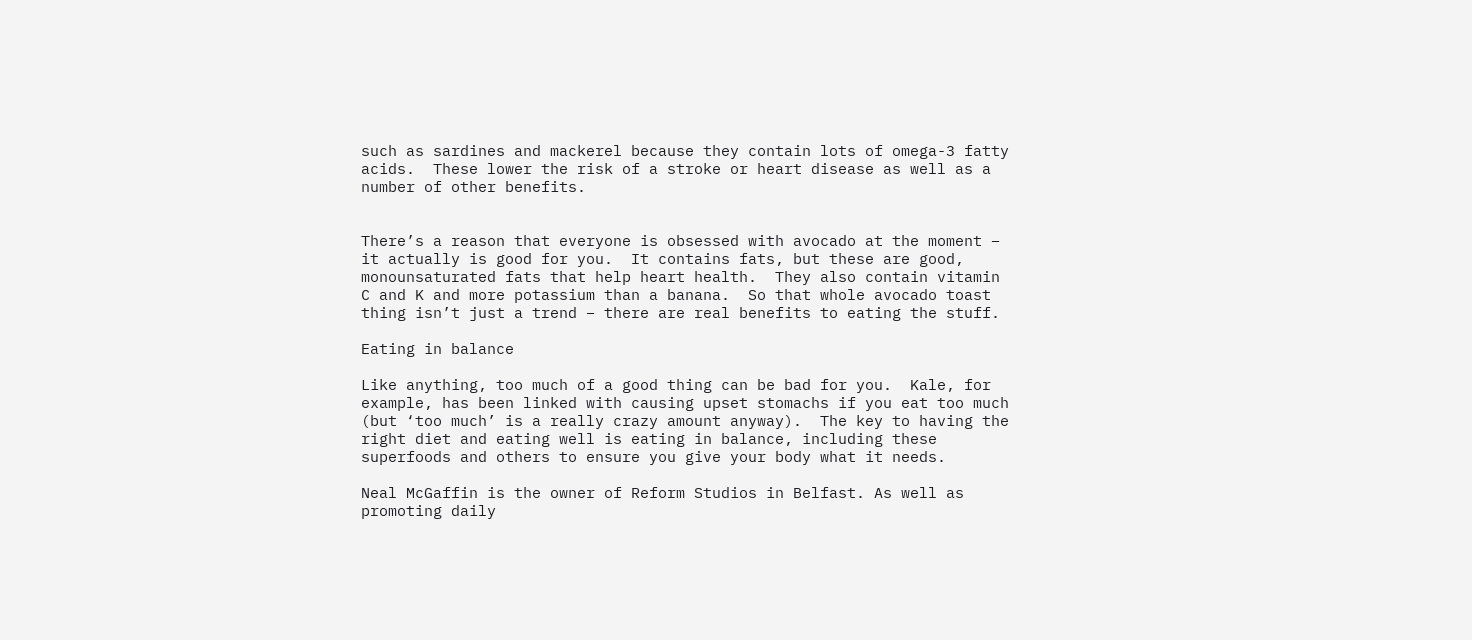such as sardines and mackerel because they contain lots of omega-3 fatty acids.  These lower the risk of a stroke or heart disease as well as a number of other benefits.


There’s a reason that everyone is obsessed with avocado at the moment – it actually is good for you.  It contains fats, but these are good, monounsaturated fats that help heart health.  They also contain vitamin C and K and more potassium than a banana.  So that whole avocado toast thing isn’t just a trend – there are real benefits to eating the stuff.

Eating in balance

Like anything, too much of a good thing can be bad for you.  Kale, for example, has been linked with causing upset stomachs if you eat too much (but ‘too much’ is a really crazy amount anyway).  The key to having the right diet and eating well is eating in balance, including these superfoods and others to ensure you give your body what it needs.

Neal McGaffin is the owner of Reform Studios in Belfast. As well as promoting daily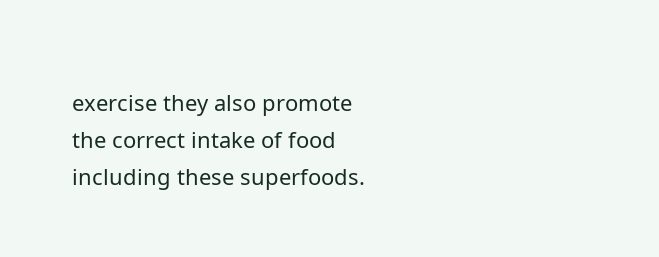exercise they also promote the correct intake of food including these superfoods.